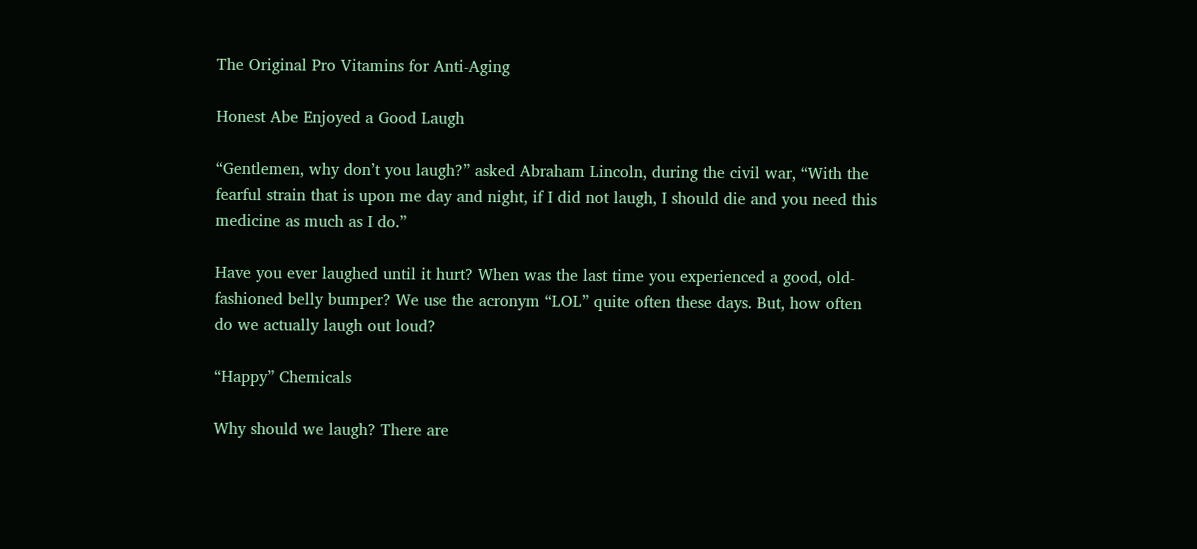The Original Pro Vitamins for Anti-Aging

Honest Abe Enjoyed a Good Laugh

“Gentlemen, why don’t you laugh?” asked Abraham Lincoln, during the civil war, “With the fearful strain that is upon me day and night, if I did not laugh, I should die and you need this medicine as much as I do.”

Have you ever laughed until it hurt? When was the last time you experienced a good, old-fashioned belly bumper? We use the acronym “LOL” quite often these days. But, how often do we actually laugh out loud?

“Happy” Chemicals

Why should we laugh? There are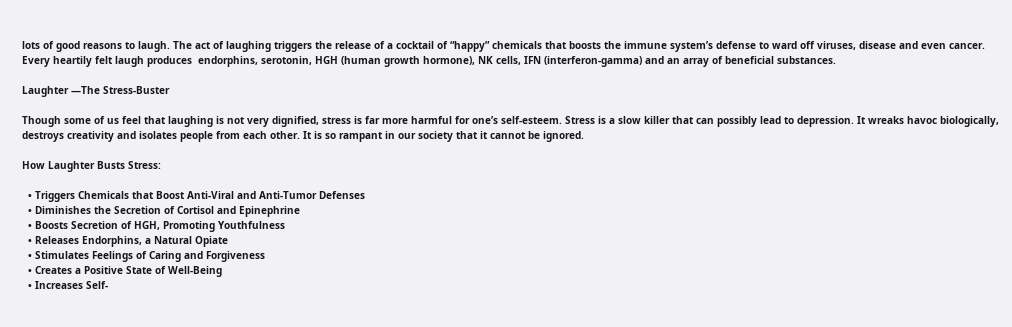lots of good reasons to laugh. The act of laughing triggers the release of a cocktail of “happy” chemicals that boosts the immune system’s defense to ward off viruses, disease and even cancer. Every heartily felt laugh produces  endorphins, serotonin, HGH (human growth hormone), NK cells, IFN (interferon-gamma) and an array of beneficial substances.

Laughter —The Stress-Buster

Though some of us feel that laughing is not very dignified, stress is far more harmful for one’s self-esteem. Stress is a slow killer that can possibly lead to depression. It wreaks havoc biologically, destroys creativity and isolates people from each other. It is so rampant in our society that it cannot be ignored.

How Laughter Busts Stress:

  • Triggers Chemicals that Boost Anti-Viral and Anti-Tumor Defenses
  • Diminishes the Secretion of Cortisol and Epinephrine
  • Boosts Secretion of HGH, Promoting Youthfulness
  • Releases Endorphins, a Natural Opiate
  • Stimulates Feelings of Caring and Forgiveness
  • Creates a Positive State of Well-Being
  • Increases Self-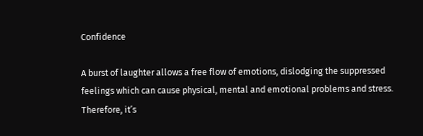Confidence

A burst of laughter allows a free flow of emotions, dislodging the suppressed feelings which can cause physical, mental and emotional problems and stress. Therefore, it’s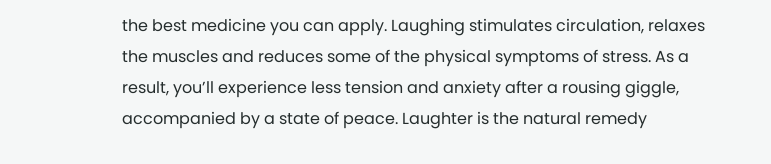the best medicine you can apply. Laughing stimulates circulation, relaxes the muscles and reduces some of the physical symptoms of stress. As a result, you’ll experience less tension and anxiety after a rousing giggle, accompanied by a state of peace. Laughter is the natural remedy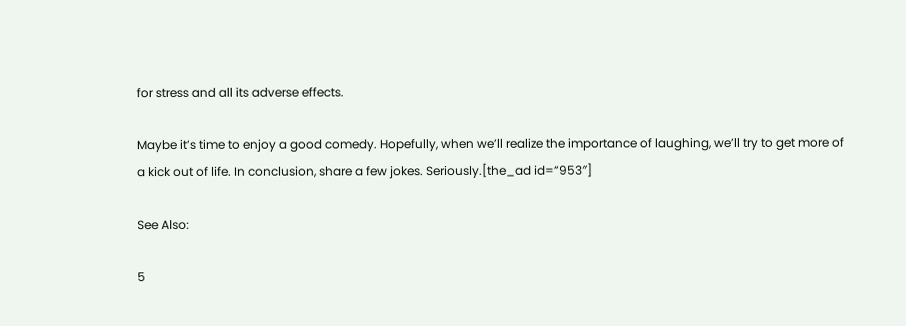for stress and all its adverse effects.

Maybe it’s time to enjoy a good comedy. Hopefully, when we’ll realize the importance of laughing, we’ll try to get more of a kick out of life. In conclusion, share a few jokes. Seriously.[the_ad id=”953″]

See Also:

5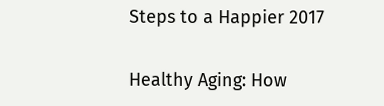Steps to a Happier 2017

Healthy Aging: How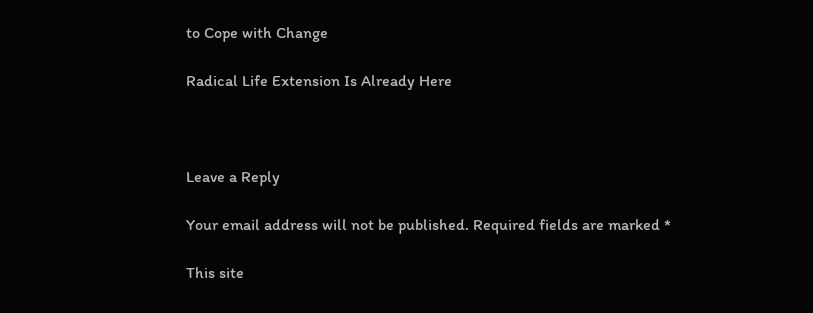to Cope with Change

Radical Life Extension Is Already Here



Leave a Reply

Your email address will not be published. Required fields are marked *

This site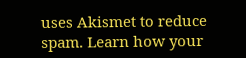uses Akismet to reduce spam. Learn how your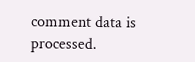comment data is processed.